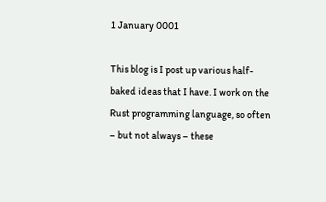1 January 0001

This blog is I post up various half-baked ideas that I have. I work on the Rust programming language, so often – but not always – these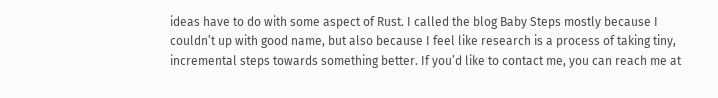ideas have to do with some aspect of Rust. I called the blog Baby Steps mostly because I couldn’t up with good name, but also because I feel like research is a process of taking tiny, incremental steps towards something better. If you’d like to contact me, you can reach me at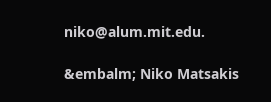niko@alum.mit.edu.

&embalm; Niko Matsakis